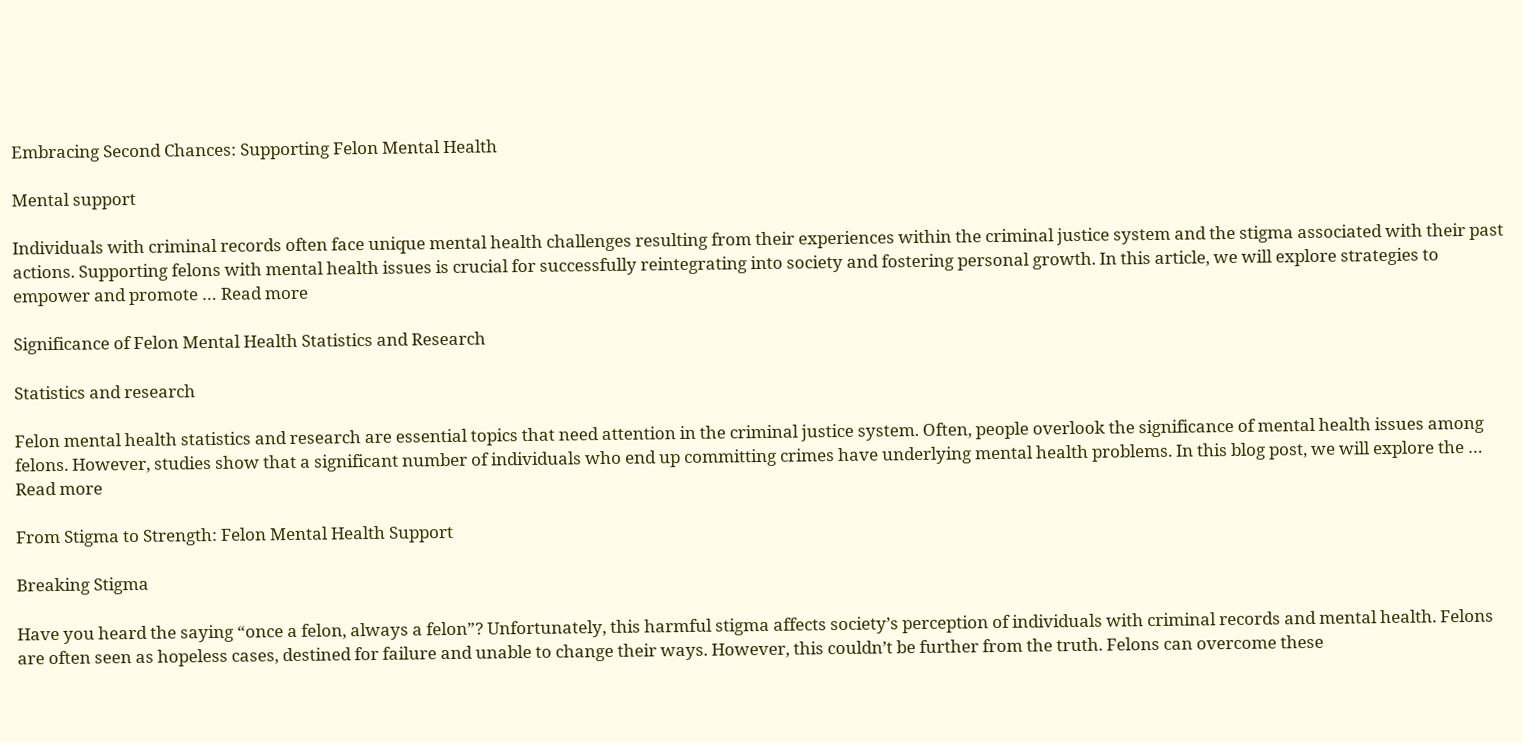Embracing Second Chances: Supporting Felon Mental Health

Mental support

Individuals with criminal records often face unique mental health challenges resulting from their experiences within the criminal justice system and the stigma associated with their past actions. Supporting felons with mental health issues is crucial for successfully reintegrating into society and fostering personal growth. In this article, we will explore strategies to empower and promote … Read more

Significance of Felon Mental Health Statistics and Research

Statistics and research

Felon mental health statistics and research are essential topics that need attention in the criminal justice system. Often, people overlook the significance of mental health issues among felons. However, studies show that a significant number of individuals who end up committing crimes have underlying mental health problems. In this blog post, we will explore the … Read more

From Stigma to Strength: Felon Mental Health Support

Breaking Stigma

Have you heard the saying “once a felon, always a felon”? Unfortunately, this harmful stigma affects society’s perception of individuals with criminal records and mental health. Felons are often seen as hopeless cases, destined for failure and unable to change their ways. However, this couldn’t be further from the truth. Felons can overcome these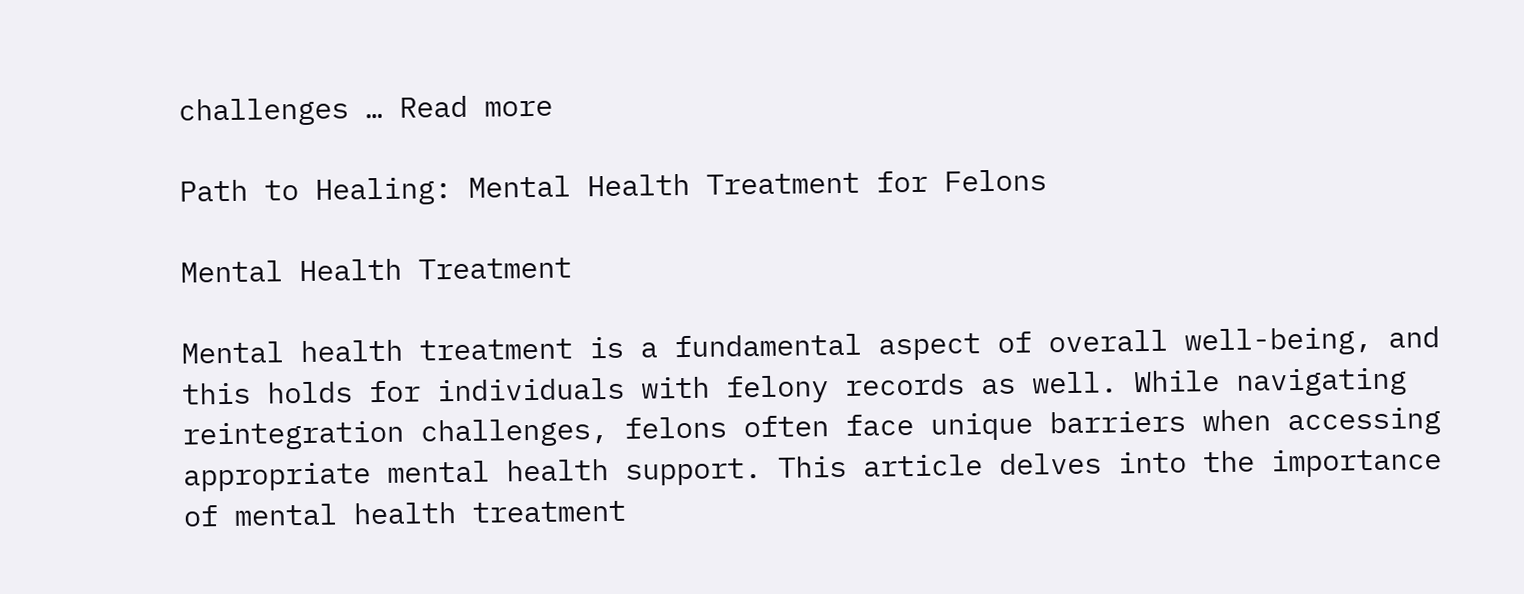challenges … Read more

Path to Healing: Mental Health Treatment for Felons

Mental Health Treatment

Mental health treatment is a fundamental aspect of overall well-being, and this holds for individuals with felony records as well. While navigating reintegration challenges, felons often face unique barriers when accessing appropriate mental health support. This article delves into the importance of mental health treatment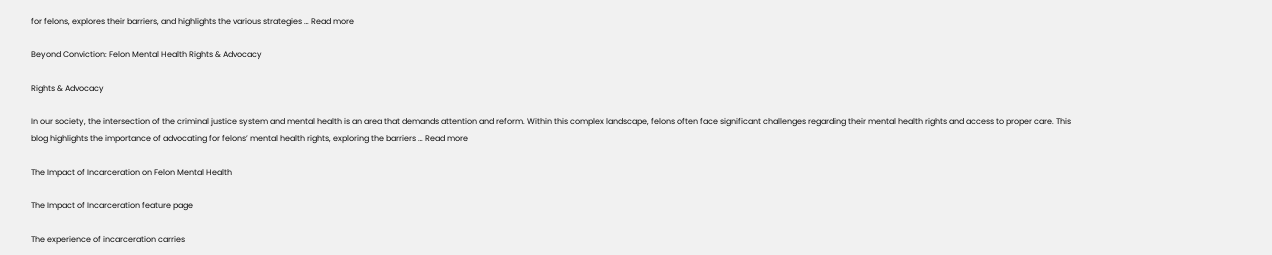for felons, explores their barriers, and highlights the various strategies … Read more

Beyond Conviction: Felon Mental Health Rights & Advocacy

Rights & Advocacy

In our society, the intersection of the criminal justice system and mental health is an area that demands attention and reform. Within this complex landscape, felons often face significant challenges regarding their mental health rights and access to proper care. This blog highlights the importance of advocating for felons’ mental health rights, exploring the barriers … Read more

The Impact of Incarceration on Felon Mental Health

The Impact of Incarceration feature page

The experience of incarceration carries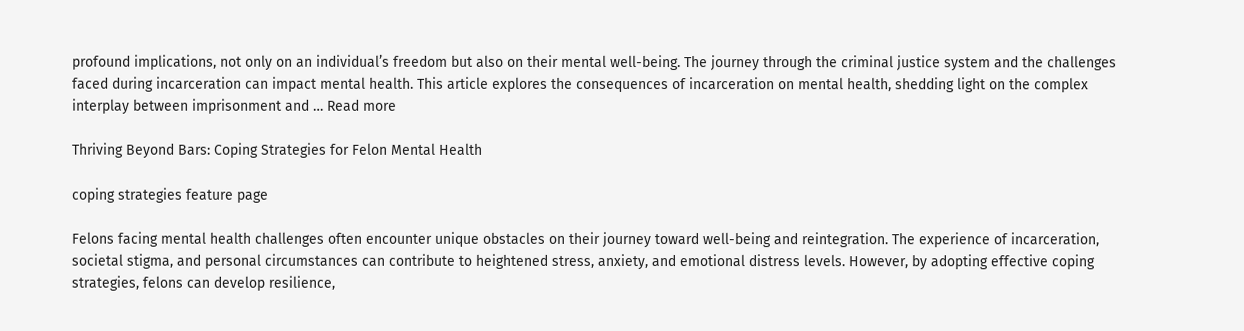profound implications, not only on an individual’s freedom but also on their mental well-being. The journey through the criminal justice system and the challenges faced during incarceration can impact mental health. This article explores the consequences of incarceration on mental health, shedding light on the complex interplay between imprisonment and … Read more

Thriving Beyond Bars: Coping Strategies for Felon Mental Health

coping strategies feature page

Felons facing mental health challenges often encounter unique obstacles on their journey toward well-being and reintegration. The experience of incarceration, societal stigma, and personal circumstances can contribute to heightened stress, anxiety, and emotional distress levels. However, by adopting effective coping strategies, felons can develop resilience,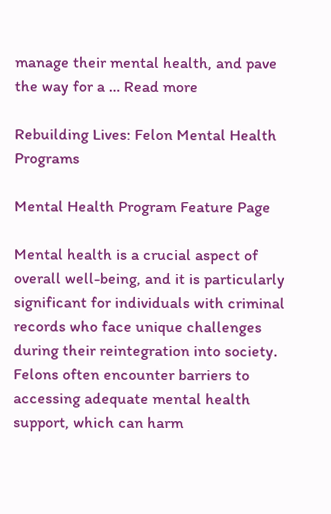manage their mental health, and pave the way for a … Read more

Rebuilding Lives: Felon Mental Health Programs

Mental Health Program Feature Page

Mental health is a crucial aspect of overall well-being, and it is particularly significant for individuals with criminal records who face unique challenges during their reintegration into society. Felons often encounter barriers to accessing adequate mental health support, which can harm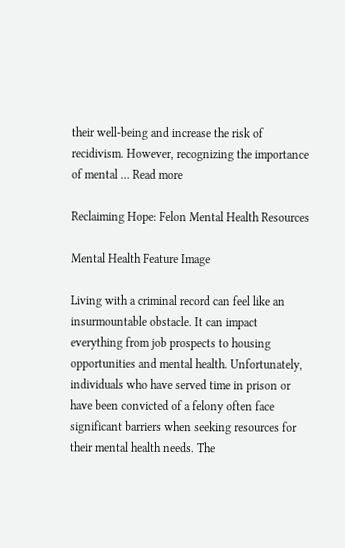their well-being and increase the risk of recidivism. However, recognizing the importance of mental … Read more

Reclaiming Hope: Felon Mental Health Resources

Mental Health Feature Image

Living with a criminal record can feel like an insurmountable obstacle. It can impact everything from job prospects to housing opportunities and mental health. Unfortunately, individuals who have served time in prison or have been convicted of a felony often face significant barriers when seeking resources for their mental health needs. The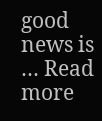good news is … Read more